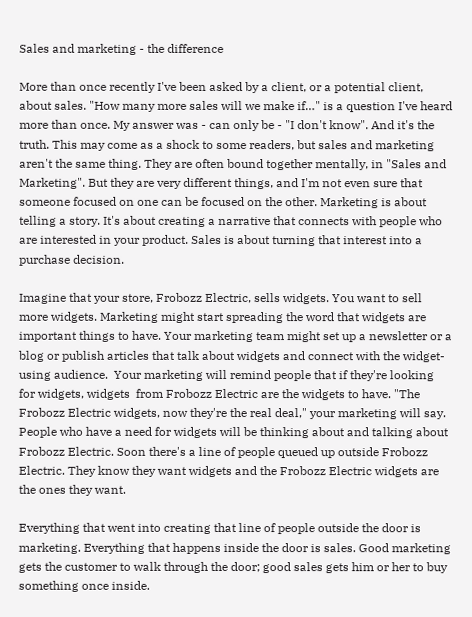Sales and marketing - the difference

More than once recently I've been asked by a client, or a potential client, about sales. "How many more sales will we make if…" is a question I've heard more than once. My answer was - can only be - "I don't know". And it's the truth. This may come as a shock to some readers, but sales and marketing aren't the same thing. They are often bound together mentally, in "Sales and Marketing". But they are very different things, and I'm not even sure that someone focused on one can be focused on the other. Marketing is about telling a story. It's about creating a narrative that connects with people who are interested in your product. Sales is about turning that interest into a purchase decision.

Imagine that your store, Frobozz Electric, sells widgets. You want to sell more widgets. Marketing might start spreading the word that widgets are important things to have. Your marketing team might set up a newsletter or a blog or publish articles that talk about widgets and connect with the widget-using audience.  Your marketing will remind people that if they're looking for widgets, widgets  from Frobozz Electric are the widgets to have. "The Frobozz Electric widgets, now they're the real deal," your marketing will say. People who have a need for widgets will be thinking about and talking about Frobozz Electric. Soon there's a line of people queued up outside Frobozz Electric. They know they want widgets and the Frobozz Electric widgets are the ones they want.

Everything that went into creating that line of people outside the door is marketing. Everything that happens inside the door is sales. Good marketing gets the customer to walk through the door; good sales gets him or her to buy something once inside.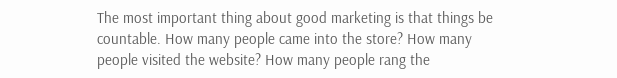The most important thing about good marketing is that things be countable. How many people came into the store? How many people visited the website? How many people rang the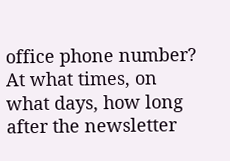office phone number? At what times, on what days, how long after the newsletter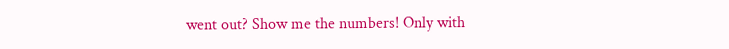went out? Show me the numbers! Only with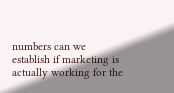numbers can we establish if marketing is actually working for the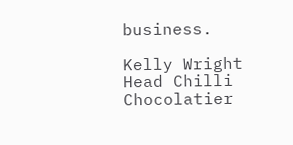business.

Kelly Wright Head Chilli Chocolatier